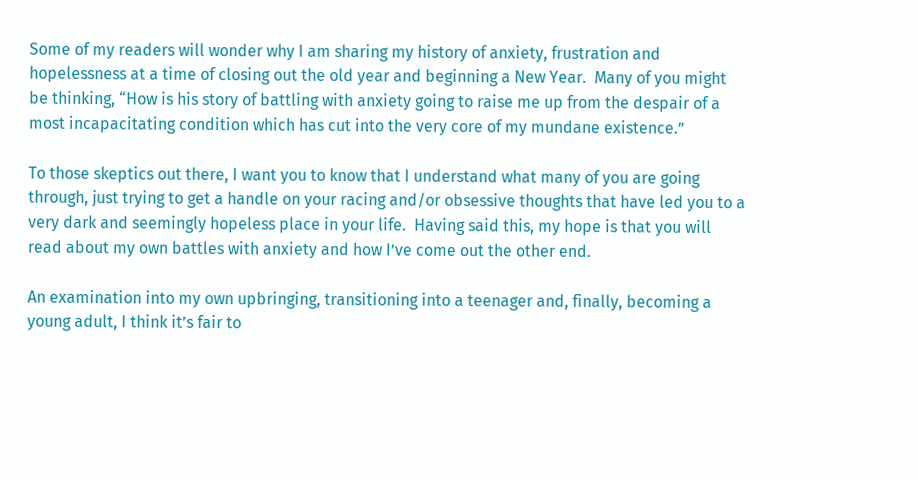Some of my readers will wonder why I am sharing my history of anxiety, frustration and hopelessness at a time of closing out the old year and beginning a New Year.  Many of you might be thinking, “How is his story of battling with anxiety going to raise me up from the despair of a most incapacitating condition which has cut into the very core of my mundane existence.”

To those skeptics out there, I want you to know that I understand what many of you are going through, just trying to get a handle on your racing and/or obsessive thoughts that have led you to a very dark and seemingly hopeless place in your life.  Having said this, my hope is that you will read about my own battles with anxiety and how I’ve come out the other end.

An examination into my own upbringing, transitioning into a teenager and, finally, becoming a young adult, I think it’s fair to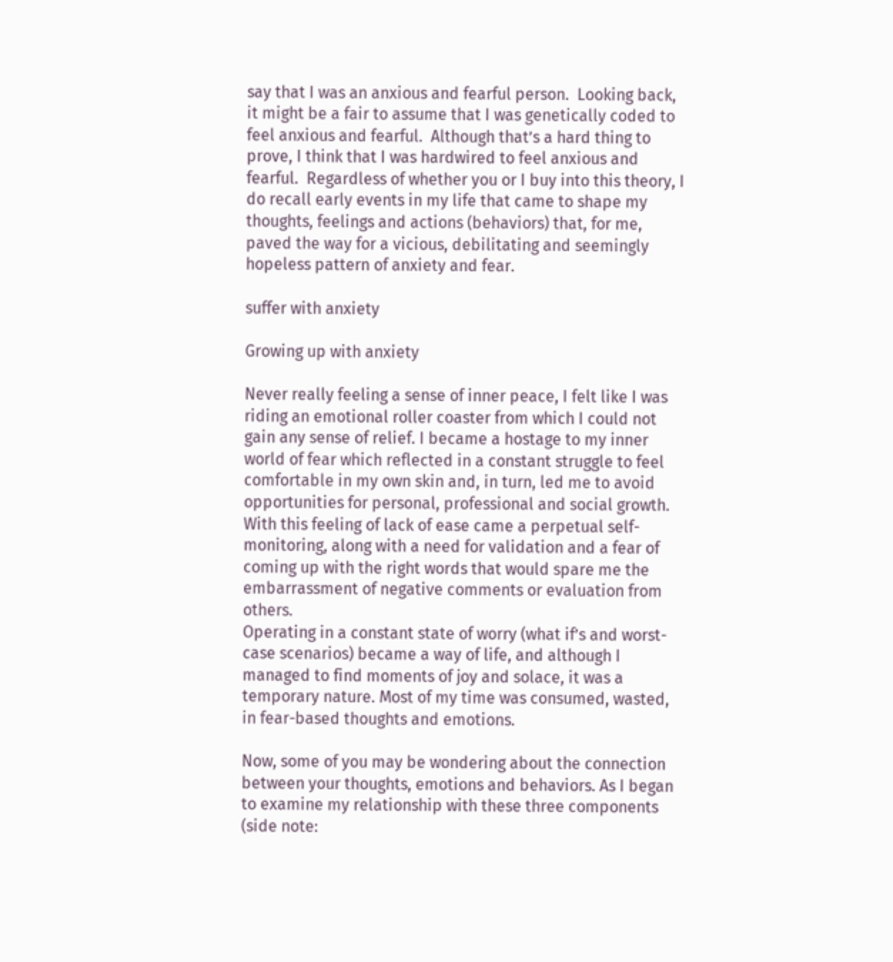say that I was an anxious and fearful person.  Looking back, it might be a fair to assume that I was genetically coded to feel anxious and fearful.  Although that’s a hard thing to prove, I think that I was hardwired to feel anxious and fearful.  Regardless of whether you or I buy into this theory, I do recall early events in my life that came to shape my thoughts, feelings and actions (behaviors) that, for me, paved the way for a vicious, debilitating and seemingly hopeless pattern of anxiety and fear.

suffer with anxiety

Growing up with anxiety

Never really feeling a sense of inner peace, I felt like I was riding an emotional roller coaster from which I could not gain any sense of relief. I became a hostage to my inner world of fear which reflected in a constant struggle to feel comfortable in my own skin and, in turn, led me to avoid opportunities for personal, professional and social growth. With this feeling of lack of ease came a perpetual self-monitoring, along with a need for validation and a fear of coming up with the right words that would spare me the embarrassment of negative comments or evaluation from others.
Operating in a constant state of worry (what if’s and worst-case scenarios) became a way of life, and although I managed to find moments of joy and solace, it was a temporary nature. Most of my time was consumed, wasted, in fear-based thoughts and emotions.

Now, some of you may be wondering about the connection between your thoughts, emotions and behaviors. As I began to examine my relationship with these three components (side note: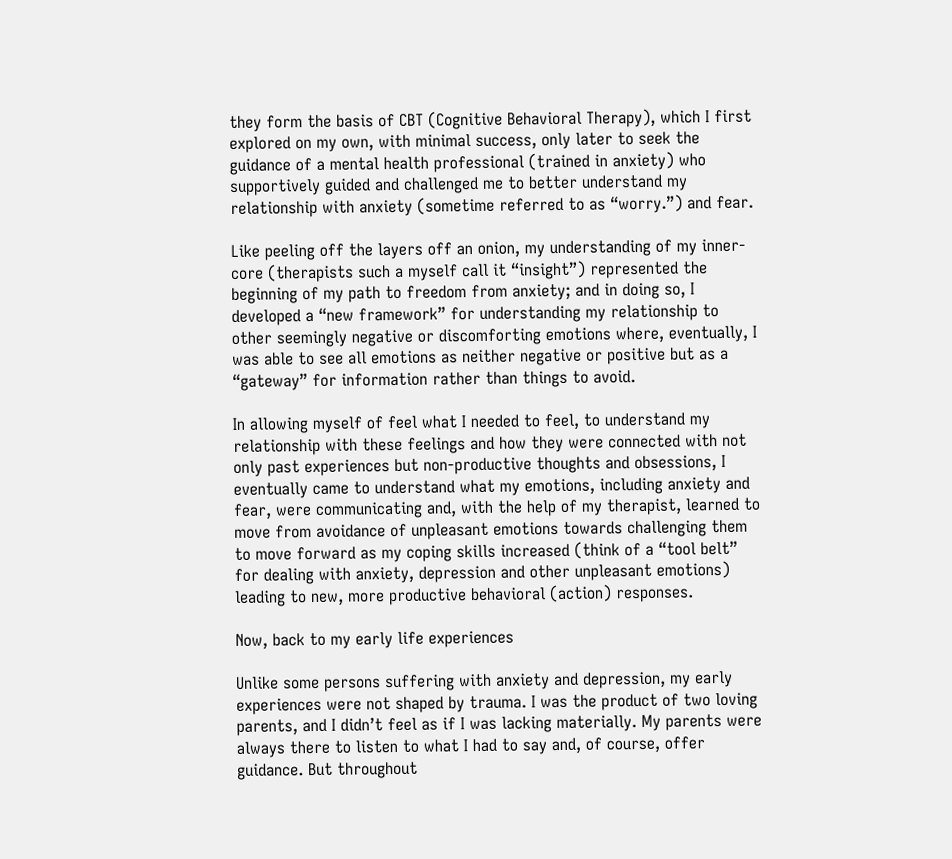they form the basis of CBT (Cognitive Behavioral Therapy), which I first explored on my own, with minimal success, only later to seek the guidance of a mental health professional (trained in anxiety) who supportively guided and challenged me to better understand my relationship with anxiety (sometime referred to as “worry.”) and fear.

Like peeling off the layers off an onion, my understanding of my inner-core (therapists such a myself call it “insight”) represented the beginning of my path to freedom from anxiety; and in doing so, I developed a “new framework” for understanding my relationship to other seemingly negative or discomforting emotions where, eventually, I was able to see all emotions as neither negative or positive but as a “gateway” for information rather than things to avoid.

In allowing myself of feel what I needed to feel, to understand my relationship with these feelings and how they were connected with not only past experiences but non-productive thoughts and obsessions, I eventually came to understand what my emotions, including anxiety and fear, were communicating and, with the help of my therapist, learned to move from avoidance of unpleasant emotions towards challenging them to move forward as my coping skills increased (think of a “tool belt” for dealing with anxiety, depression and other unpleasant emotions) leading to new, more productive behavioral (action) responses.

Now, back to my early life experiences

Unlike some persons suffering with anxiety and depression, my early experiences were not shaped by trauma. I was the product of two loving parents, and I didn’t feel as if I was lacking materially. My parents were always there to listen to what I had to say and, of course, offer guidance. But throughout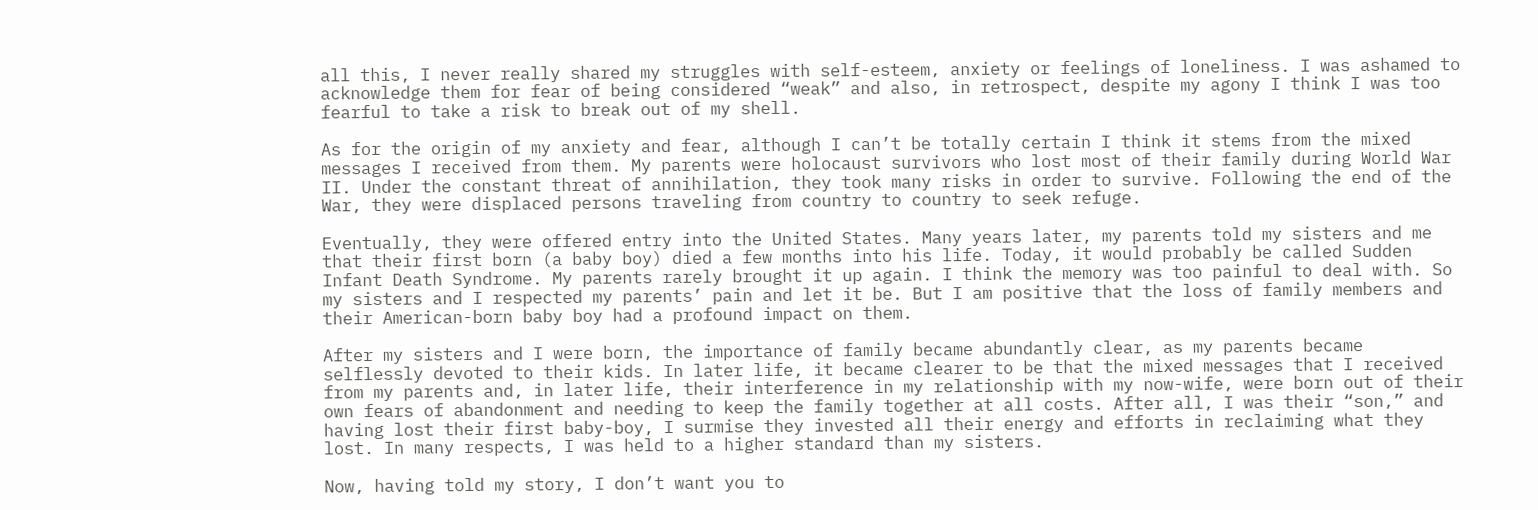all this, I never really shared my struggles with self-esteem, anxiety or feelings of loneliness. I was ashamed to acknowledge them for fear of being considered “weak” and also, in retrospect, despite my agony I think I was too fearful to take a risk to break out of my shell.

As for the origin of my anxiety and fear, although I can’t be totally certain I think it stems from the mixed messages I received from them. My parents were holocaust survivors who lost most of their family during World War II. Under the constant threat of annihilation, they took many risks in order to survive. Following the end of the War, they were displaced persons traveling from country to country to seek refuge.

Eventually, they were offered entry into the United States. Many years later, my parents told my sisters and me that their first born (a baby boy) died a few months into his life. Today, it would probably be called Sudden Infant Death Syndrome. My parents rarely brought it up again. I think the memory was too painful to deal with. So my sisters and I respected my parents’ pain and let it be. But I am positive that the loss of family members and their American-born baby boy had a profound impact on them.

After my sisters and I were born, the importance of family became abundantly clear, as my parents became selflessly devoted to their kids. In later life, it became clearer to be that the mixed messages that I received from my parents and, in later life, their interference in my relationship with my now-wife, were born out of their own fears of abandonment and needing to keep the family together at all costs. After all, I was their “son,” and having lost their first baby-boy, I surmise they invested all their energy and efforts in reclaiming what they lost. In many respects, I was held to a higher standard than my sisters.

Now, having told my story, I don’t want you to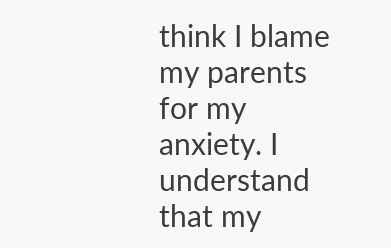think I blame my parents for my anxiety. I understand that my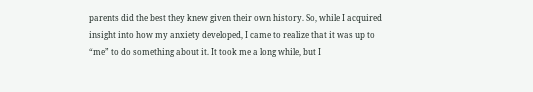parents did the best they knew given their own history. So, while I acquired insight into how my anxiety developed, I came to realize that it was up to “me” to do something about it. It took me a long while, but I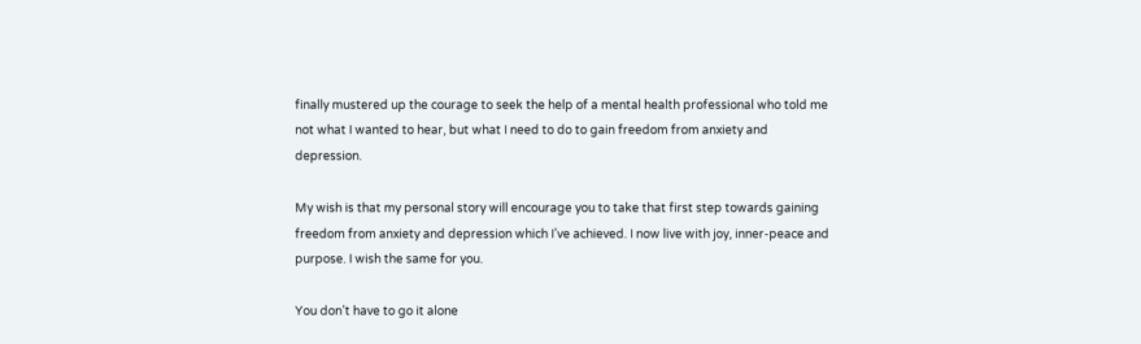finally mustered up the courage to seek the help of a mental health professional who told me not what I wanted to hear, but what I need to do to gain freedom from anxiety and depression.

My wish is that my personal story will encourage you to take that first step towards gaining freedom from anxiety and depression which I’ve achieved. I now live with joy, inner-peace and purpose. I wish the same for you.

You don’t have to go it alone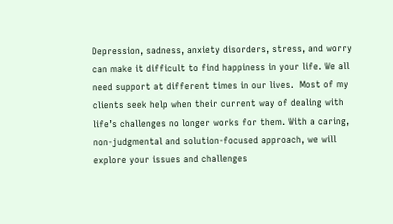Depression, sadness, anxiety disorders, stress, and worry can make it difficult to find happiness in your life. We all need support at different times in our lives.  Most of my clients seek help when their current way of dealing with life’s challenges no longer works for them. With a caring, non-judgmental and solution-focused approach, we will explore your issues and challenges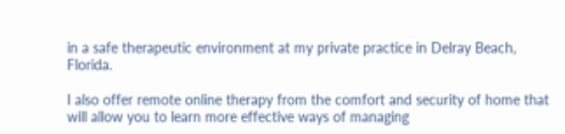in a safe therapeutic environment at my private practice in Delray Beach, Florida.

I also offer remote online therapy from the comfort and security of home that will allow you to learn more effective ways of managing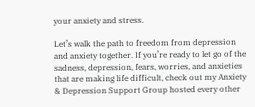your anxiety and stress.

Let’s walk the path to freedom from depression and anxiety together. If you’re ready to let go of the sadness, depression, fears, worries, and anxieties that are making life difficult, check out my Anxiety & Depression Support Group hosted every other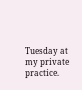Tuesday at my private practice.